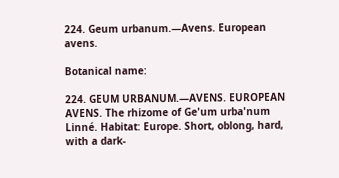224. Geum urbanum.—Avens. European avens.

Botanical name:

224. GEUM URBANUM.—AVENS. EUROPEAN AVENS. The rhizome of Ge'um urba'num Linné. Habitat: Europe. Short, oblong, hard, with a dark-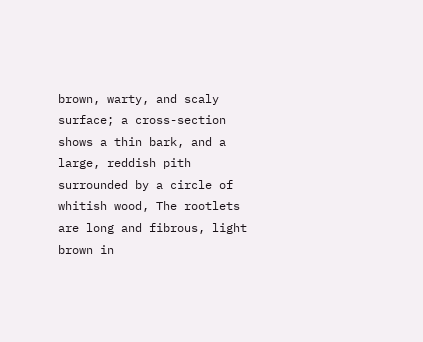brown, warty, and scaly surface; a cross-section shows a thin bark, and a large, reddish pith surrounded by a circle of whitish wood, The rootlets are long and fibrous, light brown in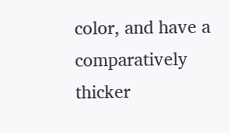color, and have a comparatively thicker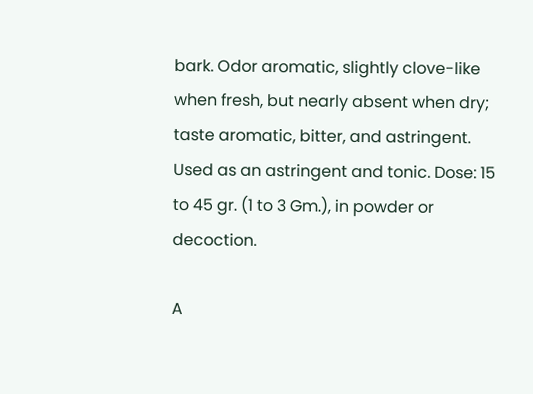bark. Odor aromatic, slightly clove-like when fresh, but nearly absent when dry; taste aromatic, bitter, and astringent. Used as an astringent and tonic. Dose: 15 to 45 gr. (1 to 3 Gm.), in powder or decoction.

A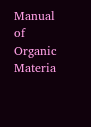Manual of Organic Materia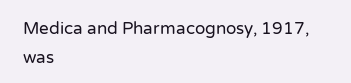Medica and Pharmacognosy, 1917, was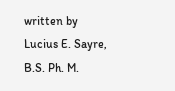written by Lucius E. Sayre, B.S. Ph. M.